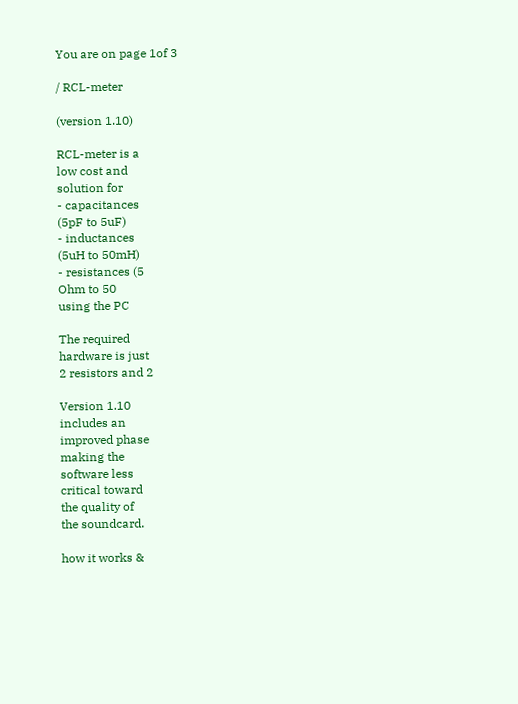You are on page 1of 3

/ RCL-meter

(version 1.10)

RCL-meter is a
low cost and
solution for
- capacitances
(5pF to 5uF)
- inductances
(5uH to 50mH)
- resistances (5
Ohm to 50
using the PC

The required
hardware is just
2 resistors and 2

Version 1.10
includes an
improved phase
making the
software less
critical toward
the quality of
the soundcard.

how it works &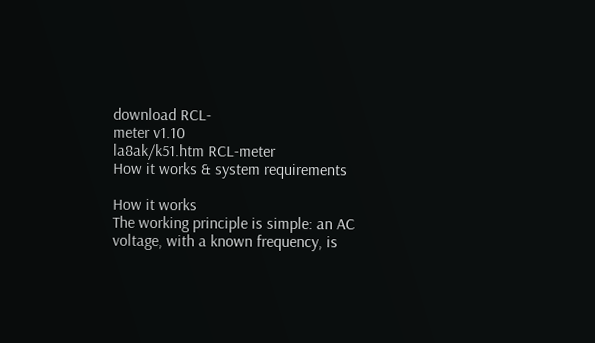download RCL-
meter v1.10
la8ak/k51.htm RCL-meter
How it works & system requirements

How it works
The working principle is simple: an AC
voltage, with a known frequency, is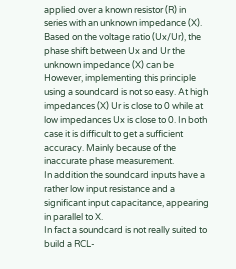applied over a known resistor (R) in
series with an unknown impedance (X).
Based on the voltage ratio (Ux/Ur), the
phase shift between Ux and Ur the
unknown impedance (X) can be
However, implementing this principle
using a soundcard is not so easy. At high
impedances (X) Ur is close to 0 while at
low impedances Ux is close to 0. In both
case it is difficult to get a sufficient
accuracy. Mainly because of the
inaccurate phase measurement.
In addition the soundcard inputs have a
rather low input resistance and a
significant input capacitance, appearing
in parallel to X.
In fact a soundcard is not really suited to
build a RCL-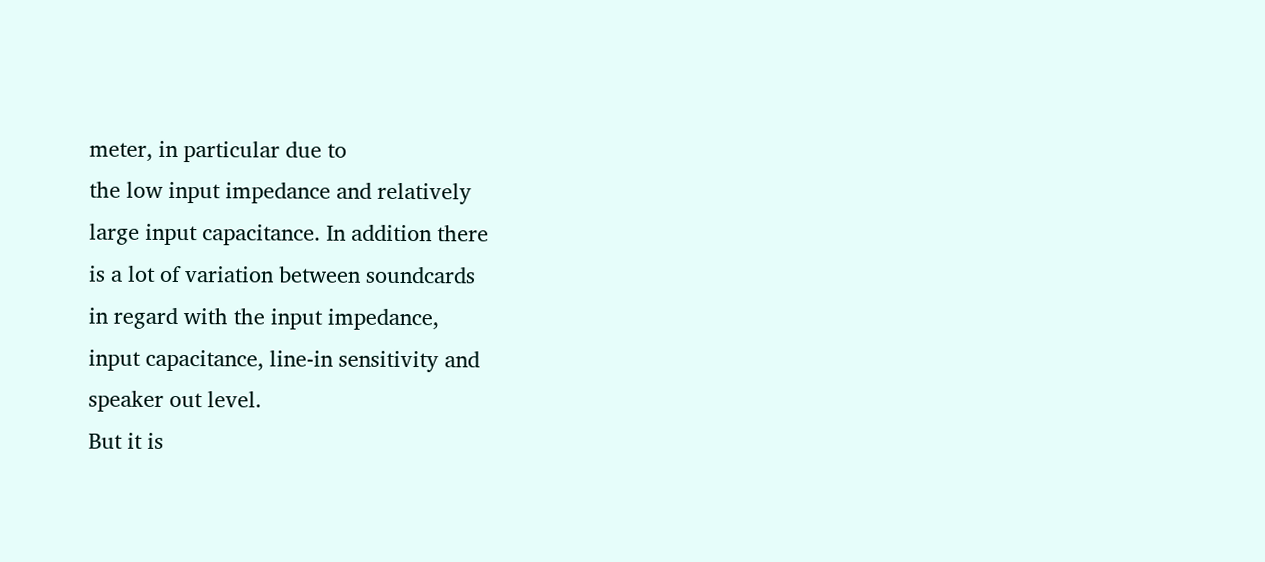meter, in particular due to
the low input impedance and relatively
large input capacitance. In addition there
is a lot of variation between soundcards
in regard with the input impedance,
input capacitance, line-in sensitivity and
speaker out level.
But it is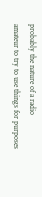probably the nature of a radio
amateur to try to use things for purposes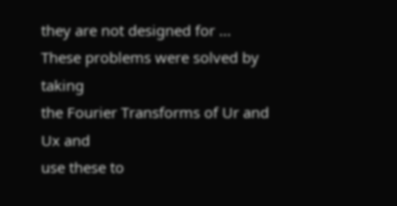they are not designed for ...
These problems were solved by taking
the Fourier Transforms of Ur and Ux and
use these to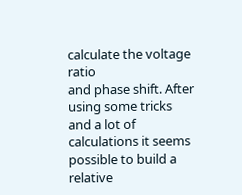calculate the voltage ratio
and phase shift. After using some tricks
and a lot of calculations it seems
possible to build a relative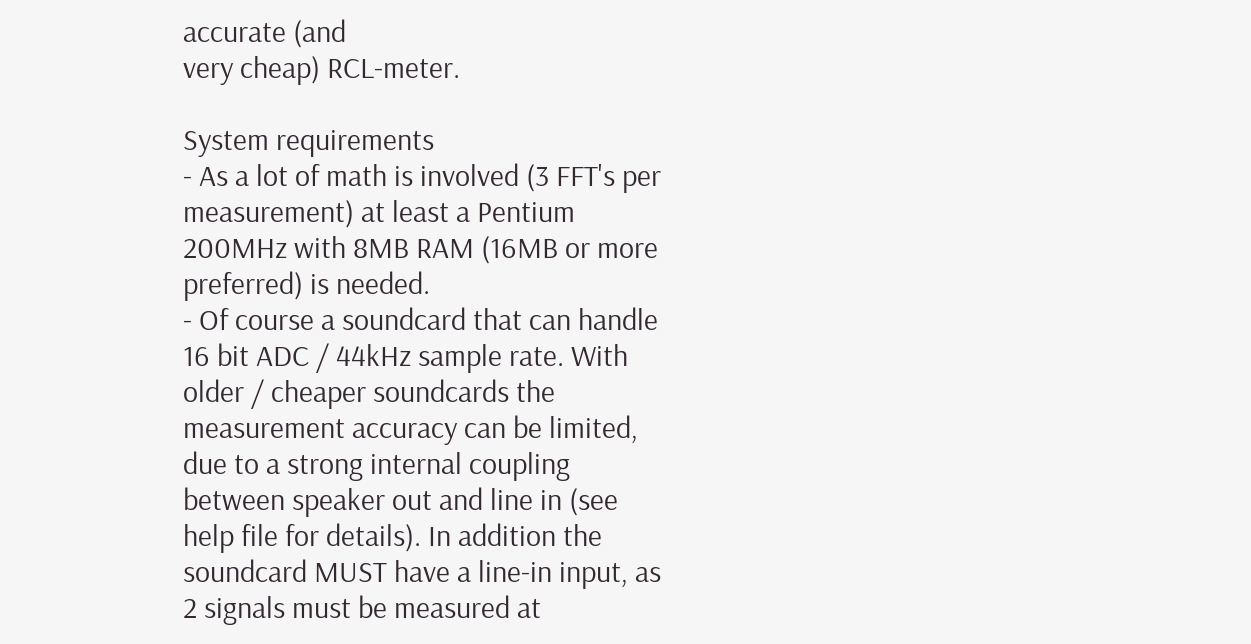accurate (and
very cheap) RCL-meter.

System requirements
- As a lot of math is involved (3 FFT's per
measurement) at least a Pentium
200MHz with 8MB RAM (16MB or more
preferred) is needed.
- Of course a soundcard that can handle
16 bit ADC / 44kHz sample rate. With
older / cheaper soundcards the
measurement accuracy can be limited,
due to a strong internal coupling
between speaker out and line in (see
help file for details). In addition the
soundcard MUST have a line-in input, as
2 signals must be measured at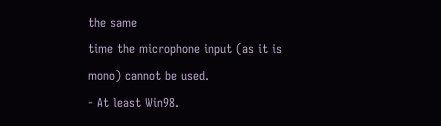the same
time the microphone input (as it is
mono) cannot be used.
- At least Win98.